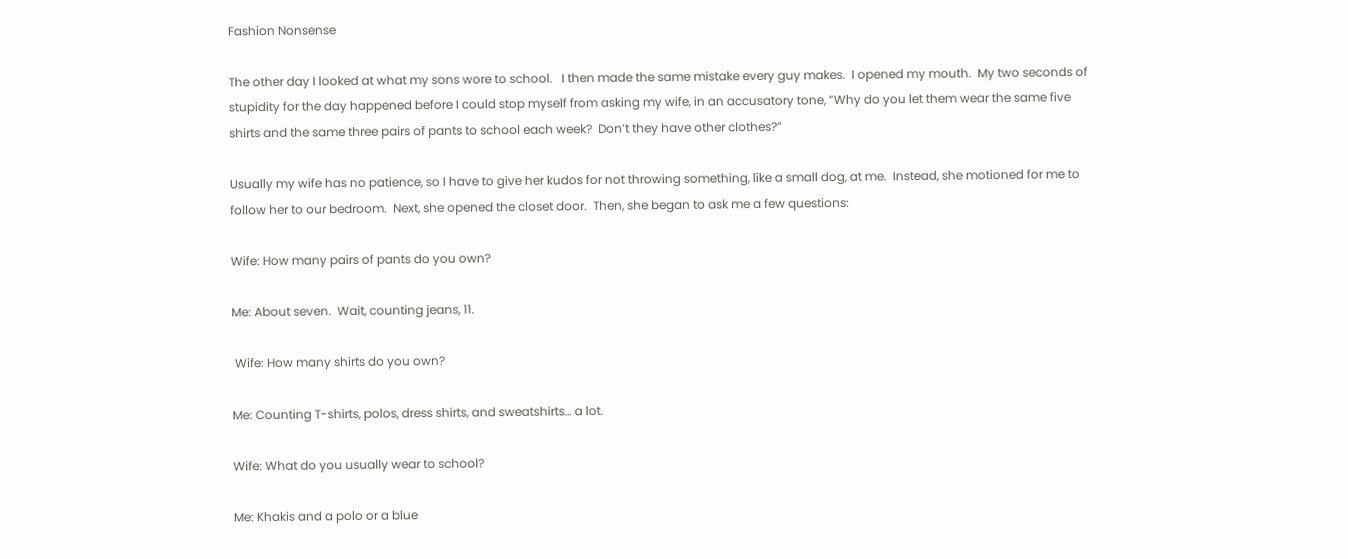Fashion Nonsense

The other day I looked at what my sons wore to school.   I then made the same mistake every guy makes.  I opened my mouth.  My two seconds of stupidity for the day happened before I could stop myself from asking my wife, in an accusatory tone, ”Why do you let them wear the same five shirts and the same three pairs of pants to school each week?  Don’t they have other clothes?”

Usually my wife has no patience, so I have to give her kudos for not throwing something, like a small dog, at me.  Instead, she motioned for me to follow her to our bedroom.  Next, she opened the closet door.  Then, she began to ask me a few questions:

Wife: How many pairs of pants do you own?

Me: About seven.  Wait, counting jeans, 11.

 Wife: How many shirts do you own?

Me: Counting T-shirts, polos, dress shirts, and sweatshirts… a lot.

Wife: What do you usually wear to school?

Me: Khakis and a polo or a blue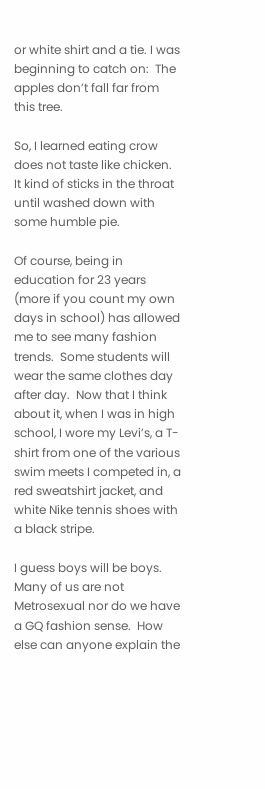or white shirt and a tie. I was beginning to catch on:  The apples don’t fall far from this tree.

So, I learned eating crow does not taste like chicken.  It kind of sticks in the throat until washed down with some humble pie.

Of course, being in education for 23 years (more if you count my own days in school) has allowed me to see many fashion trends.  Some students will wear the same clothes day after day.  Now that I think about it, when I was in high school, I wore my Levi’s, a T-shirt from one of the various swim meets I competed in, a red sweatshirt jacket, and white Nike tennis shoes with a black stripe.

I guess boys will be boys.  Many of us are not Metrosexual nor do we have a GQ fashion sense.  How else can anyone explain the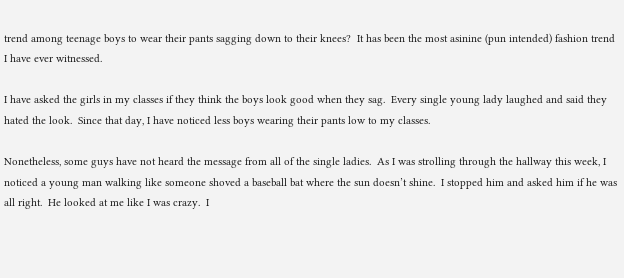trend among teenage boys to wear their pants sagging down to their knees?  It has been the most asinine (pun intended) fashion trend I have ever witnessed.

I have asked the girls in my classes if they think the boys look good when they sag.  Every single young lady laughed and said they hated the look.  Since that day, I have noticed less boys wearing their pants low to my classes.

Nonetheless, some guys have not heard the message from all of the single ladies.  As I was strolling through the hallway this week, I noticed a young man walking like someone shoved a baseball bat where the sun doesn’t shine.  I stopped him and asked him if he was all right.  He looked at me like I was crazy.  I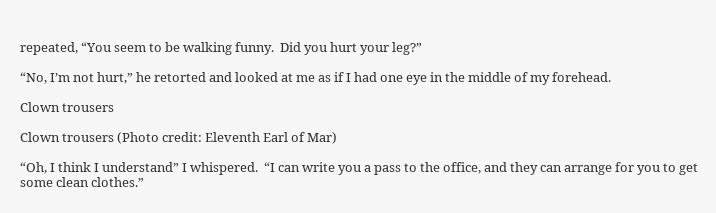repeated, “You seem to be walking funny.  Did you hurt your leg?”

“No, I’m not hurt,” he retorted and looked at me as if I had one eye in the middle of my forehead.

Clown trousers

Clown trousers (Photo credit: Eleventh Earl of Mar)

“Oh, I think I understand” I whispered.  “I can write you a pass to the office, and they can arrange for you to get some clean clothes.”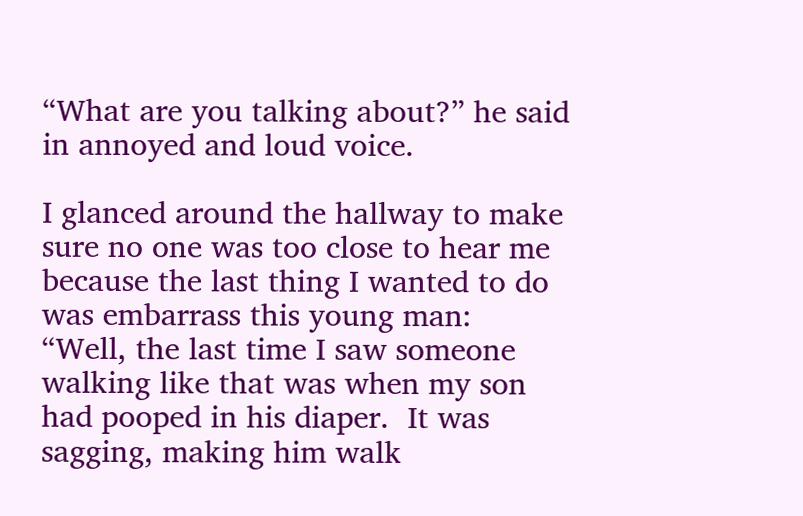“What are you talking about?” he said in annoyed and loud voice.

I glanced around the hallway to make sure no one was too close to hear me because the last thing I wanted to do was embarrass this young man:  “Well, the last time I saw someone walking like that was when my son had pooped in his diaper.  It was sagging, making him walk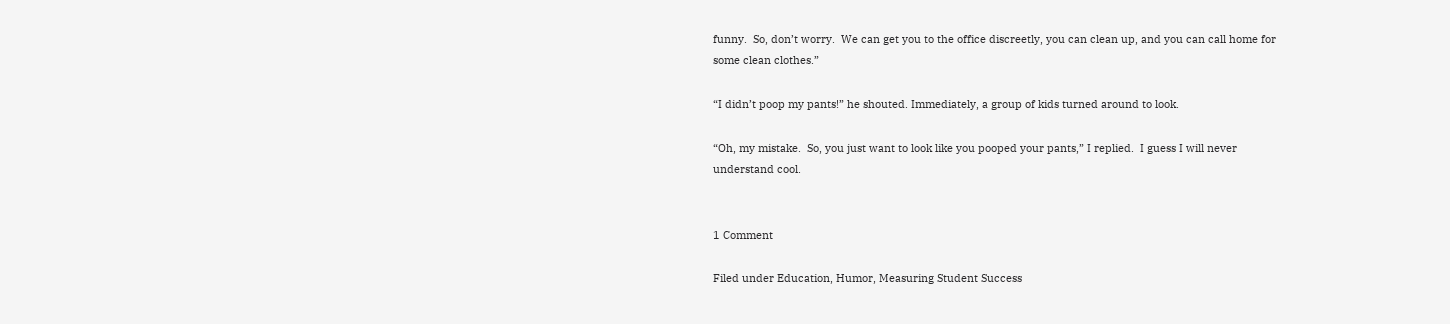funny.  So, don’t worry.  We can get you to the office discreetly, you can clean up, and you can call home for some clean clothes.”

“I didn’t poop my pants!” he shouted. Immediately, a group of kids turned around to look.

“Oh, my mistake.  So, you just want to look like you pooped your pants,” I replied.  I guess I will never understand cool.


1 Comment

Filed under Education, Humor, Measuring Student Success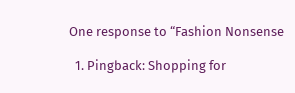One response to “Fashion Nonsense

  1. Pingback: Shopping for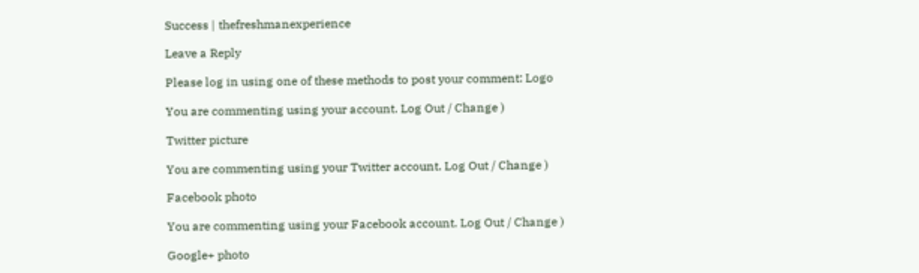Success | thefreshmanexperience

Leave a Reply

Please log in using one of these methods to post your comment: Logo

You are commenting using your account. Log Out / Change )

Twitter picture

You are commenting using your Twitter account. Log Out / Change )

Facebook photo

You are commenting using your Facebook account. Log Out / Change )

Google+ photo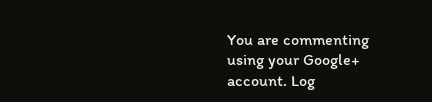You are commenting using your Google+ account. Log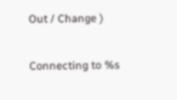Out / Change )

Connecting to %s